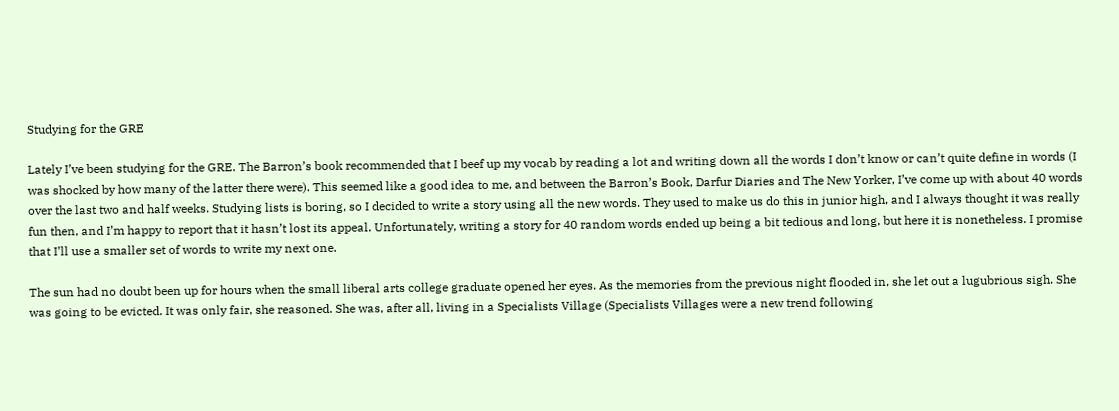Studying for the GRE

Lately I’ve been studying for the GRE. The Barron’s book recommended that I beef up my vocab by reading a lot and writing down all the words I don’t know or can’t quite define in words (I was shocked by how many of the latter there were). This seemed like a good idea to me, and between the Barron’s Book, Darfur Diaries and The New Yorker, I’ve come up with about 40 words over the last two and half weeks. Studying lists is boring, so I decided to write a story using all the new words. They used to make us do this in junior high, and I always thought it was really fun then, and I’m happy to report that it hasn’t lost its appeal. Unfortunately, writing a story for 40 random words ended up being a bit tedious and long, but here it is nonetheless. I promise that I’ll use a smaller set of words to write my next one.

The sun had no doubt been up for hours when the small liberal arts college graduate opened her eyes. As the memories from the previous night flooded in, she let out a lugubrious sigh. She was going to be evicted. It was only fair, she reasoned. She was, after all, living in a Specialists Village (Specialists Villages were a new trend following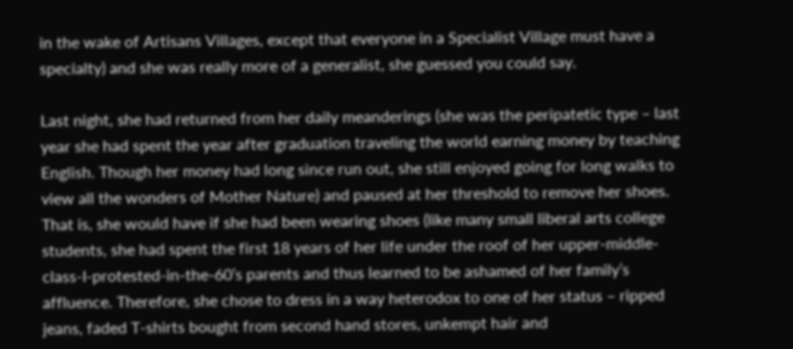in the wake of Artisans Villages, except that everyone in a Specialist Village must have a specialty) and she was really more of a generalist, she guessed you could say.

Last night, she had returned from her daily meanderings (she was the peripatetic type – last year she had spent the year after graduation traveling the world earning money by teaching English. Though her money had long since run out, she still enjoyed going for long walks to view all the wonders of Mother Nature) and paused at her threshold to remove her shoes. That is, she would have if she had been wearing shoes (like many small liberal arts college students, she had spent the first 18 years of her life under the roof of her upper-middle-class-I-protested-in-the-60’s parents and thus learned to be ashamed of her family’s affluence. Therefore, she chose to dress in a way heterodox to one of her status – ripped jeans, faded T-shirts bought from second hand stores, unkempt hair and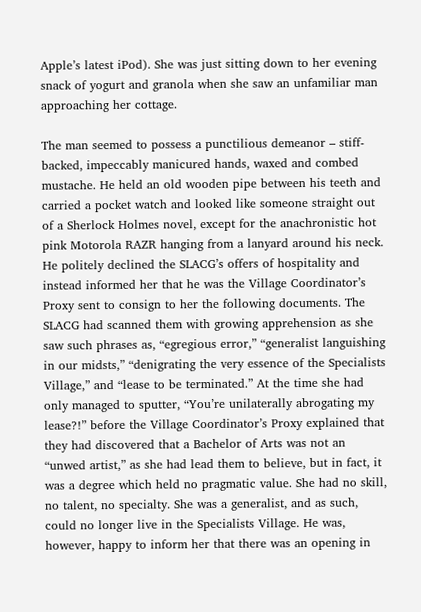Apple’s latest iPod). She was just sitting down to her evening snack of yogurt and granola when she saw an unfamiliar man approaching her cottage.

The man seemed to possess a punctilious demeanor – stiff-backed, impeccably manicured hands, waxed and combed mustache. He held an old wooden pipe between his teeth and carried a pocket watch and looked like someone straight out of a Sherlock Holmes novel, except for the anachronistic hot pink Motorola RAZR hanging from a lanyard around his neck. He politely declined the SLACG’s offers of hospitality and instead informed her that he was the Village Coordinator’s Proxy sent to consign to her the following documents. The SLACG had scanned them with growing apprehension as she saw such phrases as, “egregious error,” “generalist languishing in our midsts,” “denigrating the very essence of the Specialists Village,” and “lease to be terminated.” At the time she had only managed to sputter, “You’re unilaterally abrogating my lease?!” before the Village Coordinator’s Proxy explained that they had discovered that a Bachelor of Arts was not an “unwed artist,” as she had lead them to believe, but in fact, it was a degree which held no pragmatic value. She had no skill, no talent, no specialty. She was a generalist, and as such, could no longer live in the Specialists Village. He was, however, happy to inform her that there was an opening in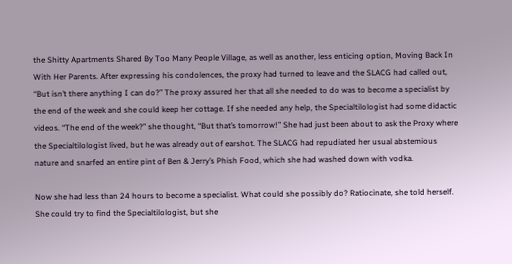the Shitty Apartments Shared By Too Many People Village, as well as another, less enticing option, Moving Back In With Her Parents. After expressing his condolences, the proxy had turned to leave and the SLACG had called out, “But isn’t there anything I can do?” The proxy assured her that all she needed to do was to become a specialist by the end of the week and she could keep her cottage. If she needed any help, the Specialtilologist had some didactic videos. “The end of the week?” she thought, “But that’s tomorrow!” She had just been about to ask the Proxy where the Specialtilologist lived, but he was already out of earshot. The SLACG had repudiated her usual abstemious nature and snarfed an entire pint of Ben & Jerry’s Phish Food, which she had washed down with vodka.

Now she had less than 24 hours to become a specialist. What could she possibly do? Ratiocinate, she told herself. She could try to find the Specialtilologist, but she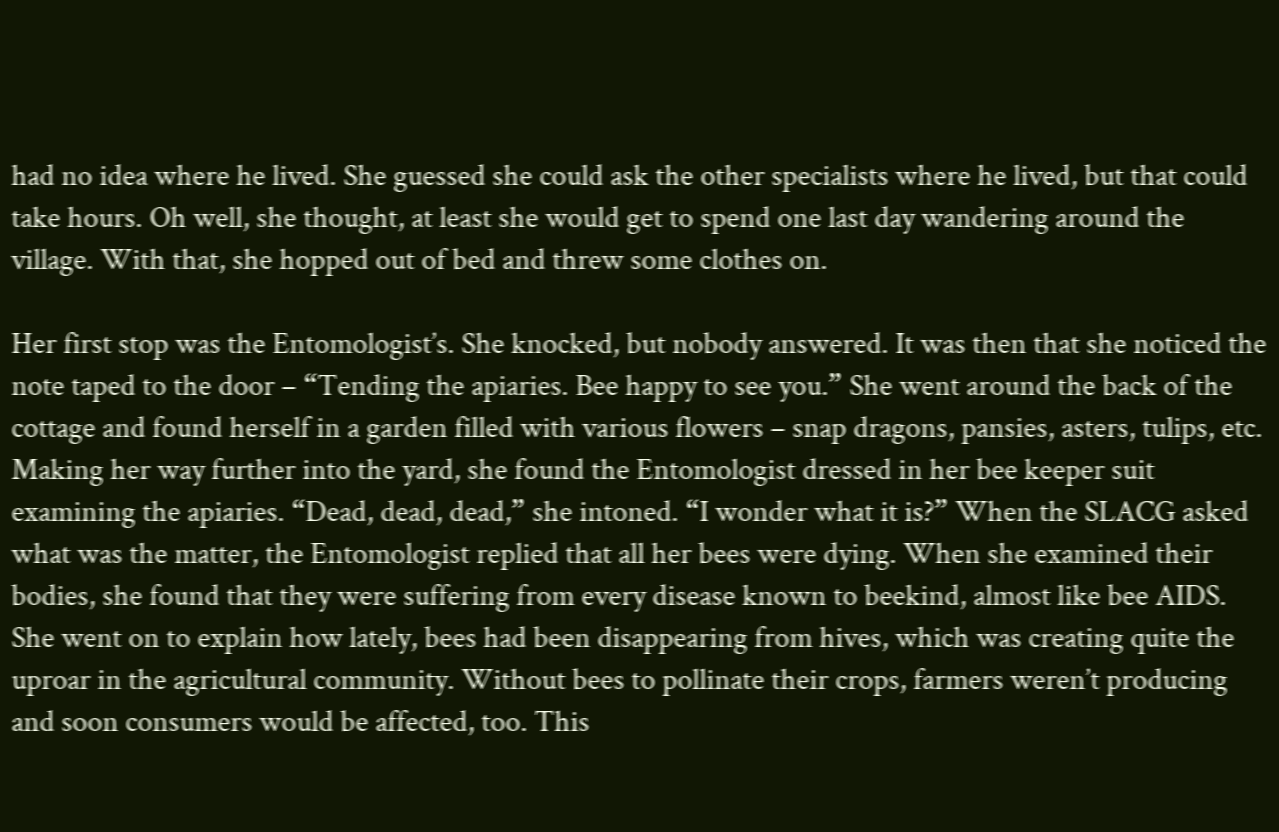had no idea where he lived. She guessed she could ask the other specialists where he lived, but that could take hours. Oh well, she thought, at least she would get to spend one last day wandering around the village. With that, she hopped out of bed and threw some clothes on.

Her first stop was the Entomologist’s. She knocked, but nobody answered. It was then that she noticed the note taped to the door – “Tending the apiaries. Bee happy to see you.” She went around the back of the cottage and found herself in a garden filled with various flowers – snap dragons, pansies, asters, tulips, etc. Making her way further into the yard, she found the Entomologist dressed in her bee keeper suit examining the apiaries. “Dead, dead, dead,” she intoned. “I wonder what it is?” When the SLACG asked what was the matter, the Entomologist replied that all her bees were dying. When she examined their bodies, she found that they were suffering from every disease known to beekind, almost like bee AIDS. She went on to explain how lately, bees had been disappearing from hives, which was creating quite the uproar in the agricultural community. Without bees to pollinate their crops, farmers weren’t producing and soon consumers would be affected, too. This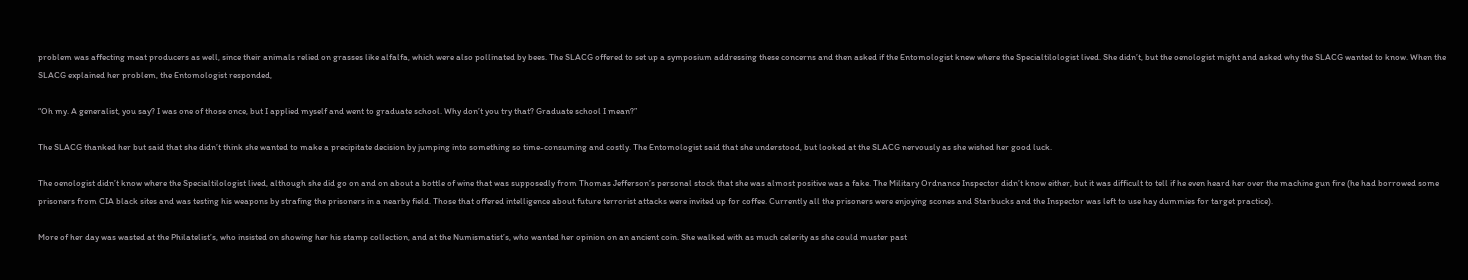problem was affecting meat producers as well, since their animals relied on grasses like alfalfa, which were also pollinated by bees. The SLACG offered to set up a symposium addressing these concerns and then asked if the Entomologist knew where the Specialtilologist lived. She didn’t, but the oenologist might and asked why the SLACG wanted to know. When the SLACG explained her problem, the Entomologist responded,

“Oh my. A generalist, you say? I was one of those once, but I applied myself and went to graduate school. Why don’t you try that? Graduate school I mean?”

The SLACG thanked her but said that she didn’t think she wanted to make a precipitate decision by jumping into something so time-consuming and costly. The Entomologist said that she understood, but looked at the SLACG nervously as she wished her good luck.

The oenologist didn’t know where the Specialtilologist lived, although she did go on and on about a bottle of wine that was supposedly from Thomas Jefferson’s personal stock that she was almost positive was a fake. The Military Ordnance Inspector didn’t know either, but it was difficult to tell if he even heard her over the machine gun fire (he had borrowed some prisoners from CIA black sites and was testing his weapons by strafing the prisoners in a nearby field. Those that offered intelligence about future terrorist attacks were invited up for coffee. Currently all the prisoners were enjoying scones and Starbucks and the Inspector was left to use hay dummies for target practice).

More of her day was wasted at the Philatelist’s, who insisted on showing her his stamp collection, and at the Numismatist’s, who wanted her opinion on an ancient coin. She walked with as much celerity as she could muster past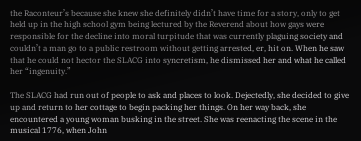the Raconteur’s because she knew she definitely didn’t have time for a story, only to get held up in the high school gym being lectured by the Reverend about how gays were responsible for the decline into moral turpitude that was currently plaguing society and couldn’t a man go to a public restroom without getting arrested, er, hit on. When he saw that he could not hector the SLACG into syncretism, he dismissed her and what he called her “ingenuity.”

The SLACG had run out of people to ask and places to look. Dejectedly, she decided to give up and return to her cottage to begin packing her things. On her way back, she encountered a young woman busking in the street. She was reenacting the scene in the musical 1776, when John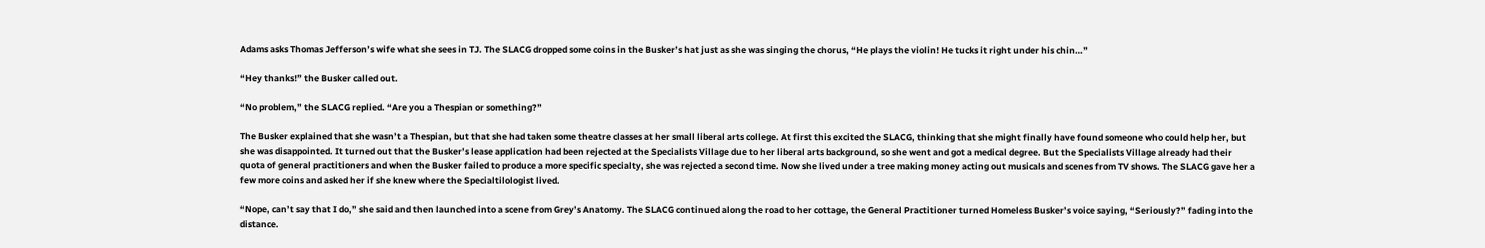Adams asks Thomas Jefferson’s wife what she sees in TJ. The SLACG dropped some coins in the Busker’s hat just as she was singing the chorus, “He plays the violin! He tucks it right under his chin…”

“Hey thanks!” the Busker called out.

“No problem,” the SLACG replied. “Are you a Thespian or something?”

The Busker explained that she wasn’t a Thespian, but that she had taken some theatre classes at her small liberal arts college. At first this excited the SLACG, thinking that she might finally have found someone who could help her, but she was disappointed. It turned out that the Busker’s lease application had been rejected at the Specialists Village due to her liberal arts background, so she went and got a medical degree. But the Specialists Village already had their quota of general practitioners and when the Busker failed to produce a more specific specialty, she was rejected a second time. Now she lived under a tree making money acting out musicals and scenes from TV shows. The SLACG gave her a few more coins and asked her if she knew where the Specialtilologist lived.

“Nope, can’t say that I do,” she said and then launched into a scene from Grey’s Anatomy. The SLACG continued along the road to her cottage, the General Practitioner turned Homeless Busker’s voice saying, “Seriously?” fading into the distance.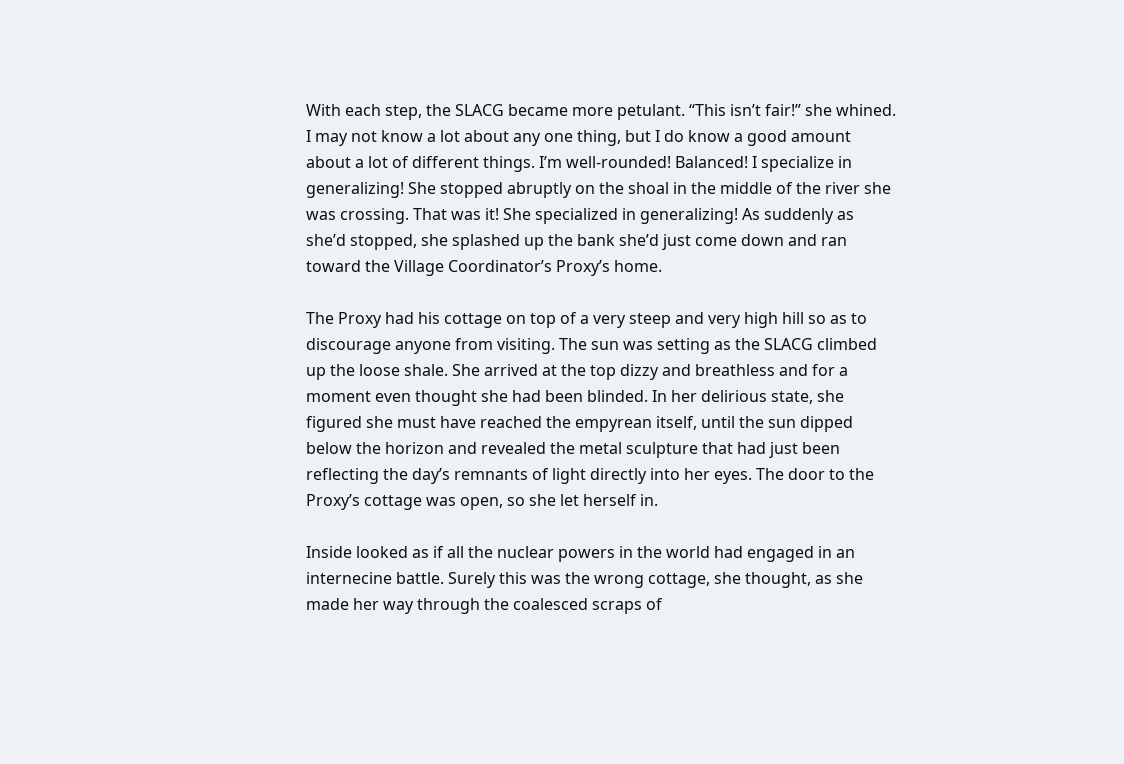With each step, the SLACG became more petulant. “This isn’t fair!” she whined. I may not know a lot about any one thing, but I do know a good amount about a lot of different things. I’m well-rounded! Balanced! I specialize in generalizing! She stopped abruptly on the shoal in the middle of the river she was crossing. That was it! She specialized in generalizing! As suddenly as she’d stopped, she splashed up the bank she’d just come down and ran toward the Village Coordinator’s Proxy’s home.

The Proxy had his cottage on top of a very steep and very high hill so as to discourage anyone from visiting. The sun was setting as the SLACG climbed up the loose shale. She arrived at the top dizzy and breathless and for a moment even thought she had been blinded. In her delirious state, she figured she must have reached the empyrean itself, until the sun dipped below the horizon and revealed the metal sculpture that had just been reflecting the day’s remnants of light directly into her eyes. The door to the Proxy’s cottage was open, so she let herself in.

Inside looked as if all the nuclear powers in the world had engaged in an internecine battle. Surely this was the wrong cottage, she thought, as she made her way through the coalesced scraps of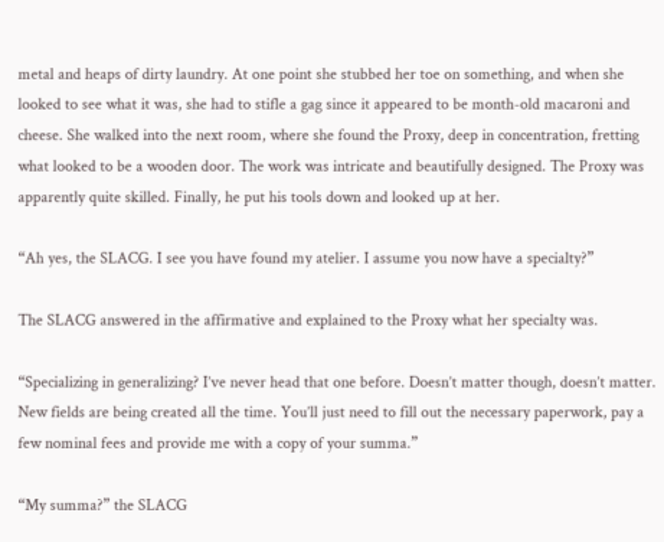metal and heaps of dirty laundry. At one point she stubbed her toe on something, and when she looked to see what it was, she had to stifle a gag since it appeared to be month-old macaroni and cheese. She walked into the next room, where she found the Proxy, deep in concentration, fretting what looked to be a wooden door. The work was intricate and beautifully designed. The Proxy was apparently quite skilled. Finally, he put his tools down and looked up at her.

“Ah yes, the SLACG. I see you have found my atelier. I assume you now have a specialty?”

The SLACG answered in the affirmative and explained to the Proxy what her specialty was.

“Specializing in generalizing? I’ve never head that one before. Doesn’t matter though, doesn’t matter. New fields are being created all the time. You’ll just need to fill out the necessary paperwork, pay a few nominal fees and provide me with a copy of your summa.”

“My summa?” the SLACG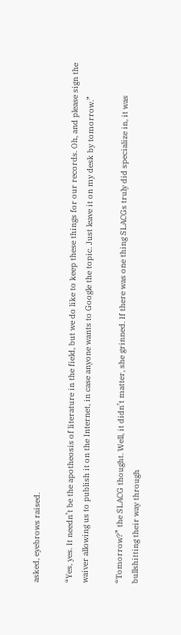asked, eyebrows raised.

“Yes, yes. It needn’t be the apotheosis of literature in the field, but we do like to keep these things for our records. Oh, and please sign the waiver allowing us to publish it on the Internet, in case anyone wants to Google the topic. Just leave it on my desk by tomorrow.”

“Tomorrow?” the SLACG thought. Well, it didn’t matter, she grinned. If there was one thing SLACGs truly did specialize in, it was bullshitting their way through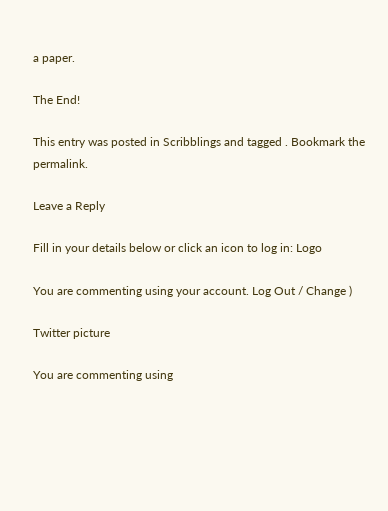a paper.

The End!

This entry was posted in Scribblings and tagged . Bookmark the permalink.

Leave a Reply

Fill in your details below or click an icon to log in: Logo

You are commenting using your account. Log Out / Change )

Twitter picture

You are commenting using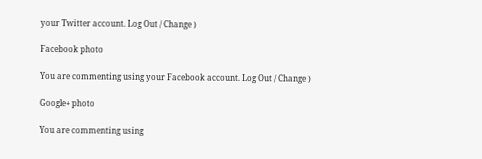your Twitter account. Log Out / Change )

Facebook photo

You are commenting using your Facebook account. Log Out / Change )

Google+ photo

You are commenting using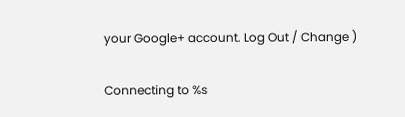your Google+ account. Log Out / Change )

Connecting to %s